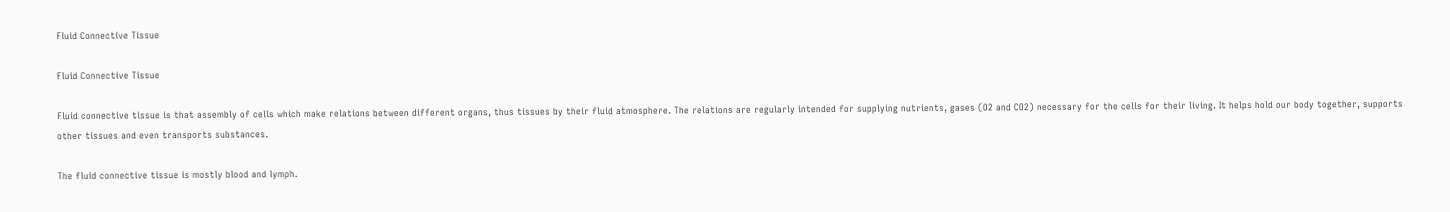Fluid Connective Tissue

Fluid Connective Tissue

Fluid connective tissue is that assembly of cells which make relations between different organs, thus tissues by their fluid atmosphere. The relations are regularly intended for supplying nutrients, gases (O2 and CO2) necessary for the cells for their living. It helps hold our body together, supports other tissues and even transports substances.

The fluid connective tissue is mostly blood and lymph.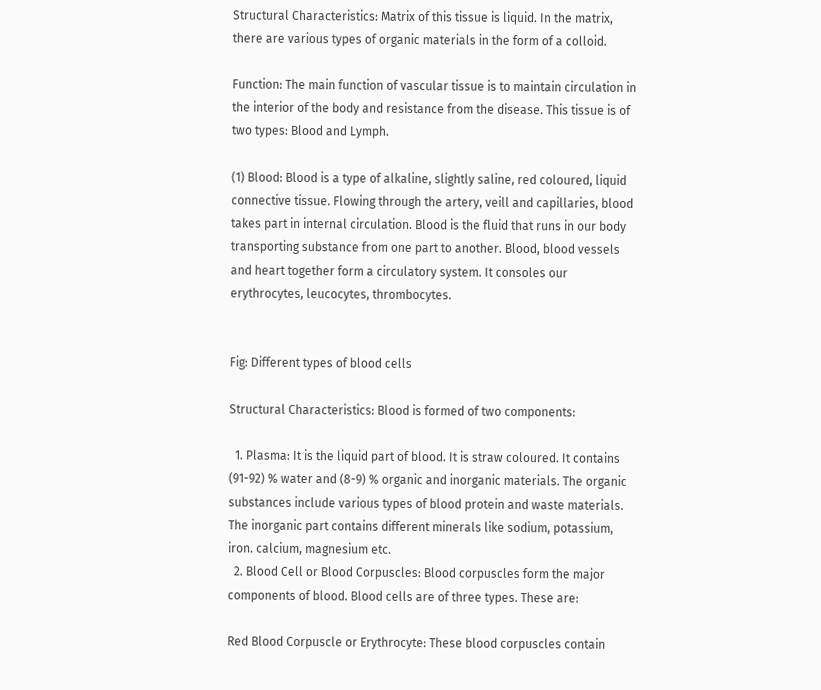Structural Characteristics: Matrix of this tissue is liquid. In the matrix, there are various types of organic materials in the form of a colloid.

Function: The main function of vascular tissue is to maintain circulation in the interior of the body and resistance from the disease. This tissue is of two types: Blood and Lymph.

(1) Blood: Blood is a type of alkaline, slightly saline, red coloured, liquid connective tissue. Flowing through the artery, veill and capillaries, blood takes part in internal circulation. Blood is the fluid that runs in our body transporting substance from one part to another. Blood, blood vessels and heart together form a circulatory system. It consoles our erythrocytes, leucocytes, thrombocytes.


Fig: Different types of blood cells

Structural Characteristics: Blood is formed of two components:

  1. Plasma: It is the liquid part of blood. It is straw coloured. It contains (91-92) % water and (8-9) % organic and inorganic materials. The organic substances include various types of blood protein and waste materials. The inorganic part contains different minerals like sodium, potassium, iron. calcium, magnesium etc.
  2. Blood Cell or Blood Corpuscles: Blood corpuscles form the major components of blood. Blood cells are of three types. These are:

Red Blood Corpuscle or Erythrocyte: These blood corpuscles contain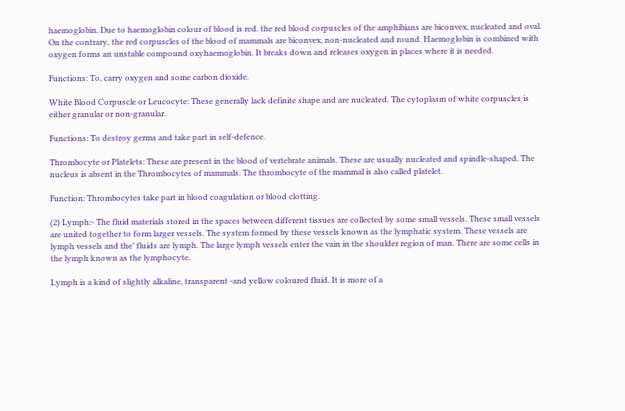haemoglobin. Due to haemoglobin colour of blood is red. the red blood corpuscles of the amphibians are biconvex, nucleated and oval. On the contrary, the red corpuscles of the blood of mammals are biconvex, non-nucleated and round. Haemoglobin is combined with oxygen forms an unstable compound oxyhaemoglobin. It breaks down and releases oxygen in places where it is needed.

Functions: To, carry oxygen and some carbon dioxide.

White Blood Corpuscle or Leucocyte: These generally lack definite shape and are nucleated. The cytoplasm of white corpuscles is either granular or non-granular.

Functions: To destroy germs and take part in self-defence.

Thrombocyte or Platelets: These are present in the blood of vertebrate animals. These are usually nucleated and spindle-shaped. The nucleus is absent in the Thrombocytes of mammals. The thrombocyte of the mammal is also called platelet.

Function: Thrombocytes take part in blood coagulation or blood clotting.

(2) Lymph:- The fluid materials stored in the spaces between different tissues are collected by some small vessels. These small vessels are united together to form larger vessels. The system formed by these vessels known as the lymphatic system. These vessels are lymph vessels and the’ fluids are lymph. The large lymph vessels enter the vain in the shoulder region of man. There are some cells in the lymph known as the lymphocyte.

Lymph is a kind of slightly alkaline, transparent -and yellow coloured fluid. It is more of a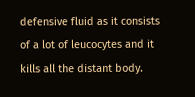defensive fluid as it consists of a lot of leucocytes and it kills all the distant body.